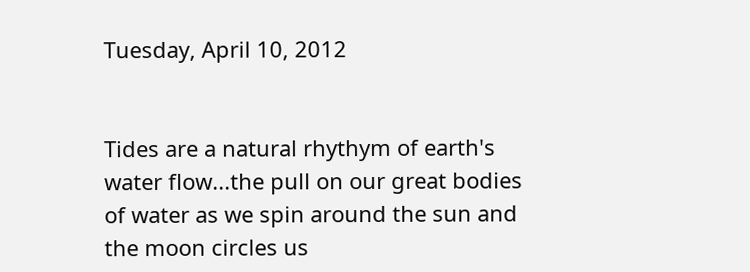Tuesday, April 10, 2012


Tides are a natural rhythym of earth's water flow...the pull on our great bodies of water as we spin around the sun and the moon circles us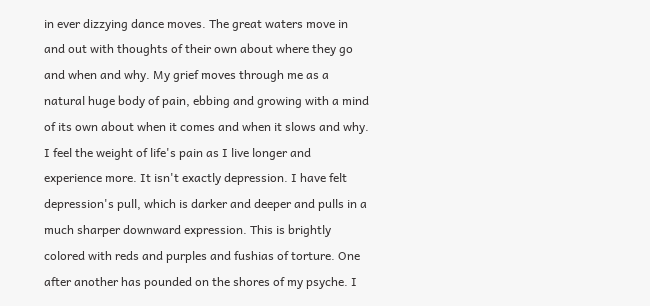in ever dizzying dance moves. The great waters move in and out with thoughts of their own about where they go and when and why. My grief moves through me as a natural huge body of pain, ebbing and growing with a mind of its own about when it comes and when it slows and why. I feel the weight of life's pain as I live longer and experience more. It isn't exactly depression. I have felt depression's pull, which is darker and deeper and pulls in a much sharper downward expression. This is brightly colored with reds and purples and fushias of torture. One after another has pounded on the shores of my psyche. I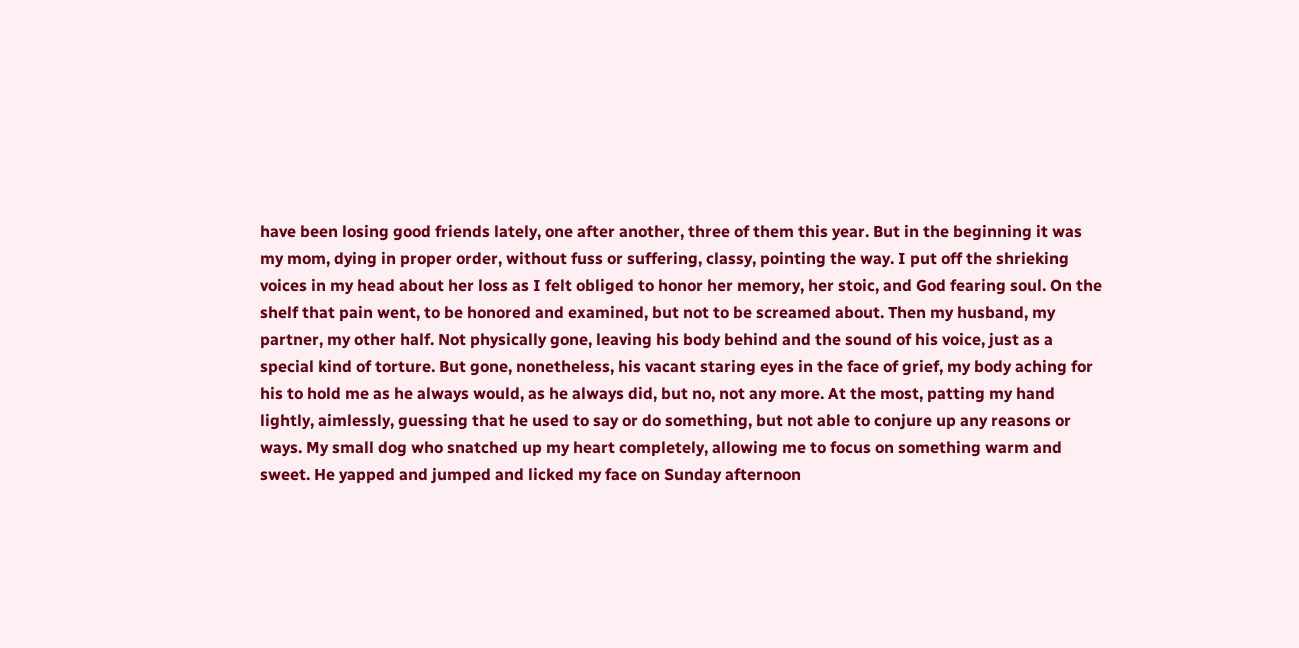have been losing good friends lately, one after another, three of them this year. But in the beginning it was my mom, dying in proper order, without fuss or suffering, classy, pointing the way. I put off the shrieking voices in my head about her loss as I felt obliged to honor her memory, her stoic, and God fearing soul. On the shelf that pain went, to be honored and examined, but not to be screamed about. Then my husband, my partner, my other half. Not physically gone, leaving his body behind and the sound of his voice, just as a special kind of torture. But gone, nonetheless, his vacant staring eyes in the face of grief, my body aching for his to hold me as he always would, as he always did, but no, not any more. At the most, patting my hand lightly, aimlessly, guessing that he used to say or do something, but not able to conjure up any reasons or ways. My small dog who snatched up my heart completely, allowing me to focus on something warm and sweet. He yapped and jumped and licked my face on Sunday afternoon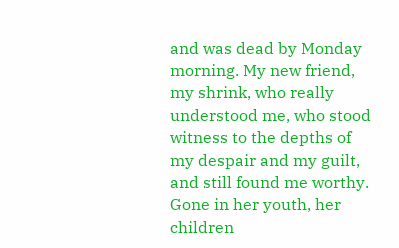and was dead by Monday morning. My new friend, my shrink, who really understood me, who stood witness to the depths of my despair and my guilt, and still found me worthy. Gone in her youth, her children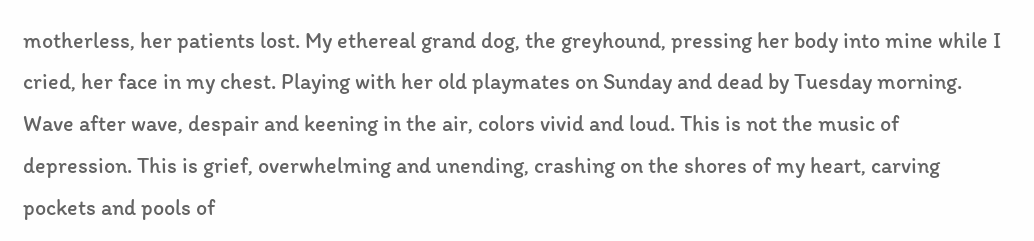motherless, her patients lost. My ethereal grand dog, the greyhound, pressing her body into mine while I cried, her face in my chest. Playing with her old playmates on Sunday and dead by Tuesday morning. Wave after wave, despair and keening in the air, colors vivid and loud. This is not the music of depression. This is grief, overwhelming and unending, crashing on the shores of my heart, carving pockets and pools of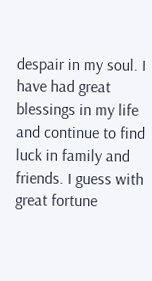despair in my soul. I have had great blessings in my life and continue to find luck in family and friends. I guess with great fortune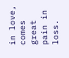in love, comes great pain in loss.